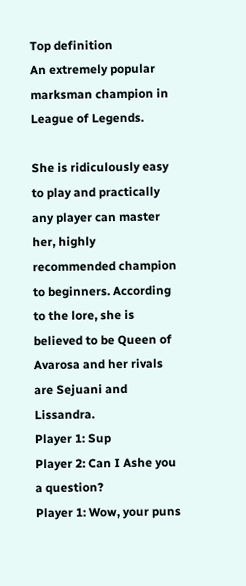Top definition
An extremely popular marksman champion in League of Legends.

She is ridiculously easy to play and practically any player can master her, highly recommended champion to beginners. According to the lore, she is believed to be Queen of Avarosa and her rivals are Sejuani and Lissandra.
Player 1: Sup
Player 2: Can I Ashe you a question?
Player 1: Wow, your puns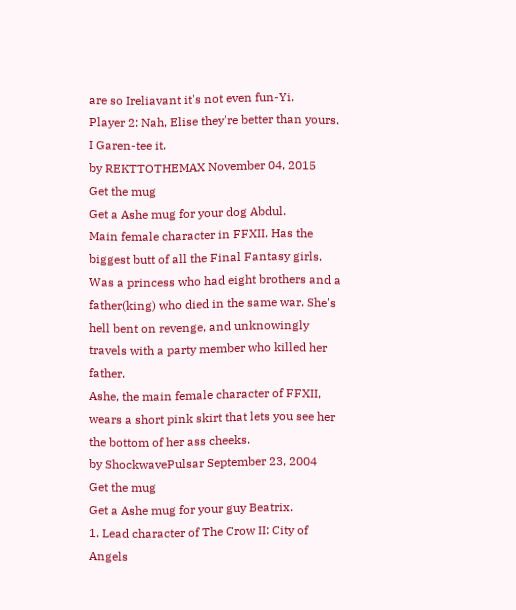are so Ireliavant it's not even fun-Yi.
Player 2: Nah, Elise they're better than yours. I Garen-tee it.
by REKTTOTHEMAX November 04, 2015
Get the mug
Get a Ashe mug for your dog Abdul.
Main female character in FFXII. Has the biggest butt of all the Final Fantasy girls. Was a princess who had eight brothers and a father(king) who died in the same war. She's hell bent on revenge, and unknowingly travels with a party member who killed her father.
Ashe, the main female character of FFXII, wears a short pink skirt that lets you see her the bottom of her ass cheeks.
by ShockwavePulsar September 23, 2004
Get the mug
Get a Ashe mug for your guy Beatrix.
1. Lead character of The Crow II: City of Angels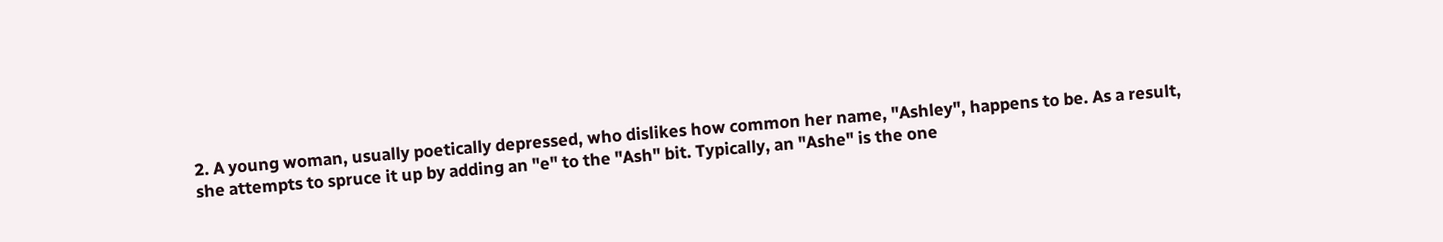2. A young woman, usually poetically depressed, who dislikes how common her name, "Ashley", happens to be. As a result, she attempts to spruce it up by adding an "e" to the "Ash" bit. Typically, an "Ashe" is the one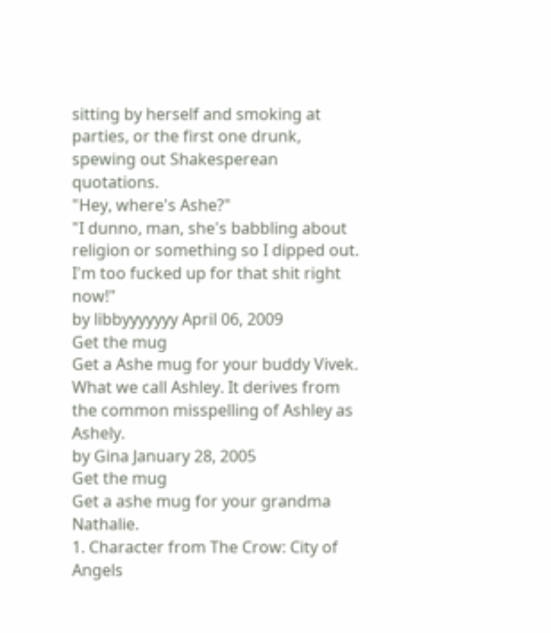sitting by herself and smoking at parties, or the first one drunk, spewing out Shakesperean quotations.
"Hey, where's Ashe?"
"I dunno, man, she's babbling about religion or something so I dipped out. I'm too fucked up for that shit right now!"
by libbyyyyyyy April 06, 2009
Get the mug
Get a Ashe mug for your buddy Vivek.
What we call Ashley. It derives from the common misspelling of Ashley as Ashely.
by Gina January 28, 2005
Get the mug
Get a ashe mug for your grandma Nathalie.
1. Character from The Crow: City of Angels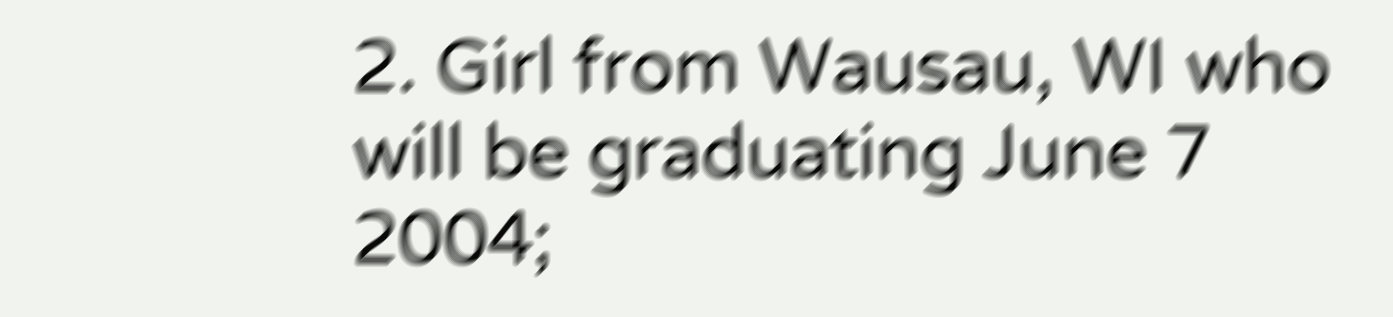2. Girl from Wausau, WI who will be graduating June 7 2004;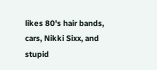likes 80's hair bands, cars, Nikki Sixx, and stupid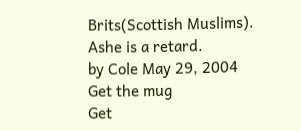Brits(Scottish Muslims).
Ashe is a retard.
by Cole May 29, 2004
Get the mug
Get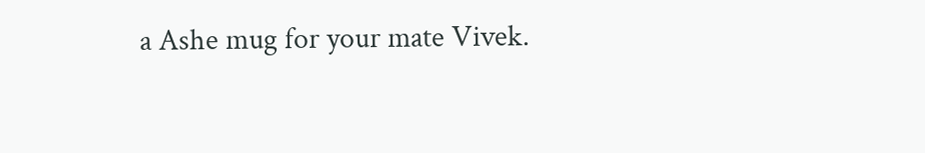a Ashe mug for your mate Vivek.